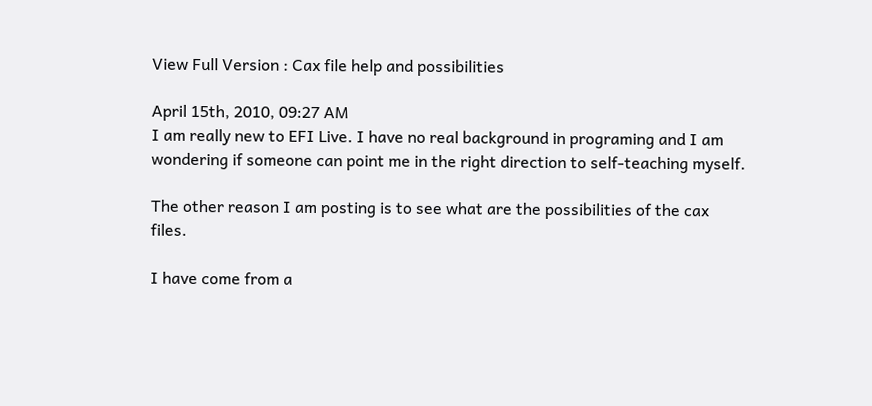View Full Version : Cax file help and possibilities

April 15th, 2010, 09:27 AM
I am really new to EFI Live. I have no real background in programing and I am wondering if someone can point me in the right direction to self-teaching myself.

The other reason I am posting is to see what are the possibilities of the cax files.

I have come from a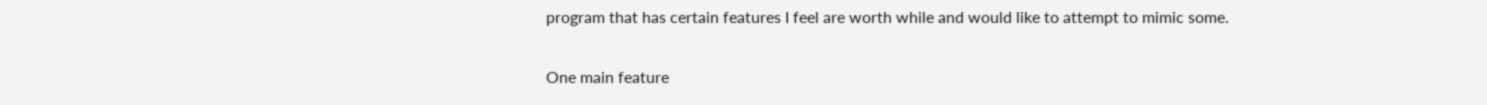program that has certain features I feel are worth while and would like to attempt to mimic some.

One main feature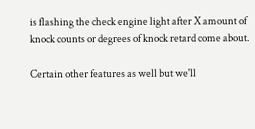is flashing the check engine light after X amount of knock counts or degrees of knock retard come about.

Certain other features as well but we'll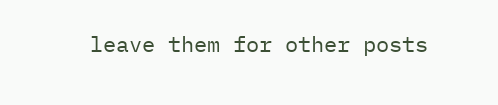leave them for other posts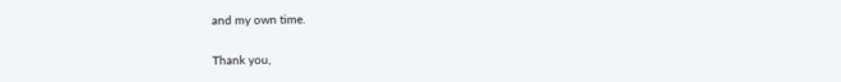and my own time.

Thank you,